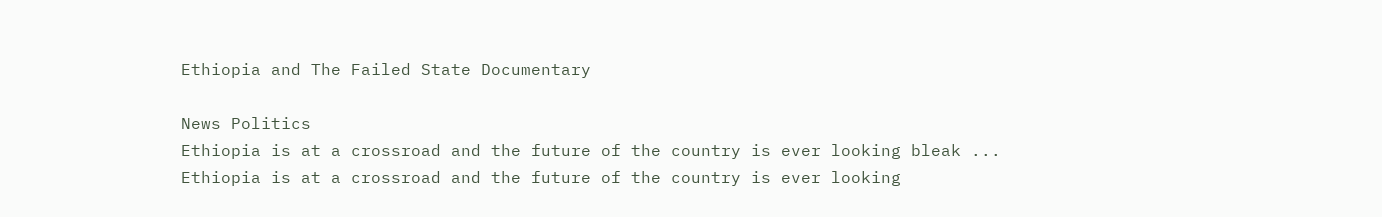Ethiopia and The Failed State Documentary

News Politics
Ethiopia is at a crossroad and the future of the country is ever looking bleak ...
Ethiopia is at a crossroad and the future of the country is ever looking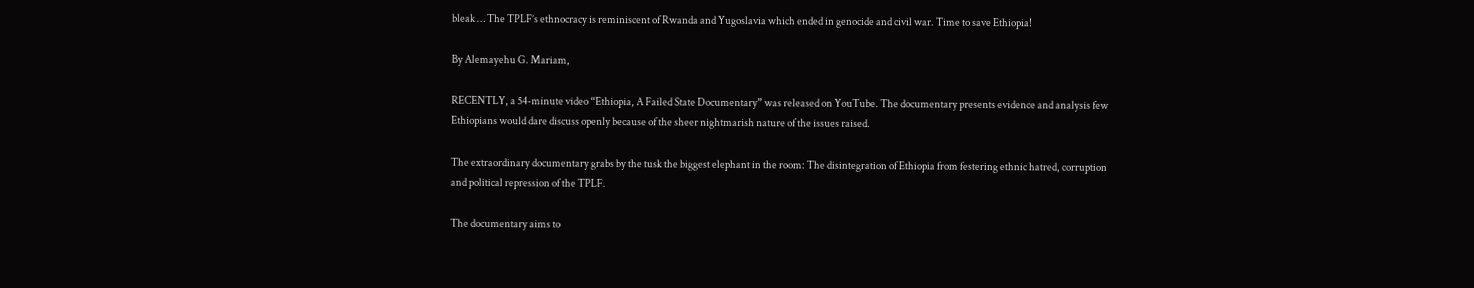bleak … The TPLF’s ethnocracy is reminiscent of Rwanda and Yugoslavia which ended in genocide and civil war. Time to save Ethiopia!

By Alemayehu G. Mariam,

RECENTLY, a 54-minute video “Ethiopia, A Failed State Documentary” was released on YouTube. The documentary presents evidence and analysis few Ethiopians would dare discuss openly because of the sheer nightmarish nature of the issues raised.

The extraordinary documentary grabs by the tusk the biggest elephant in the room: The disintegration of Ethiopia from festering ethnic hatred, corruption and political repression of the TPLF.

The documentary aims to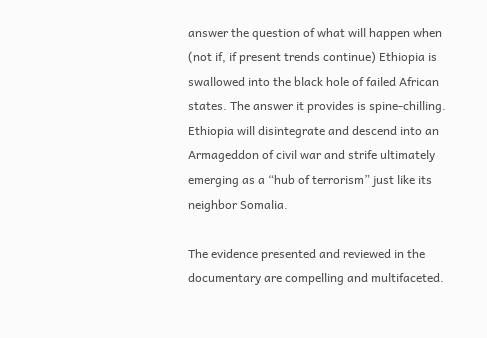answer the question of what will happen when (not if, if present trends continue) Ethiopia is swallowed into the black hole of failed African states. The answer it provides is spine-chilling. Ethiopia will disintegrate and descend into an Armageddon of civil war and strife ultimately emerging as a “hub of terrorism” just like its neighbor Somalia.

The evidence presented and reviewed in the documentary are compelling and multifaceted.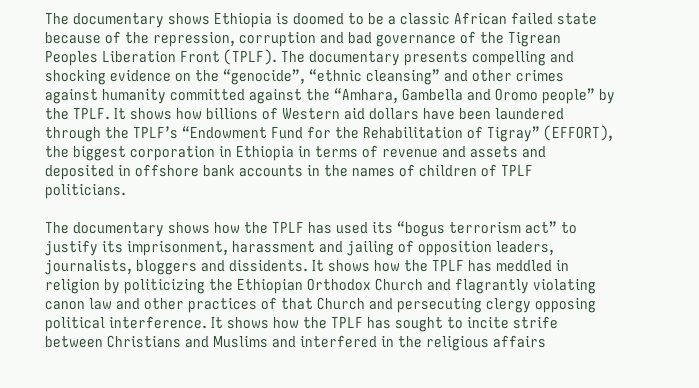The documentary shows Ethiopia is doomed to be a classic African failed state because of the repression, corruption and bad governance of the Tigrean Peoples Liberation Front (TPLF). The documentary presents compelling and shocking evidence on the “genocide”, “ethnic cleansing” and other crimes against humanity committed against the “Amhara, Gambella and Oromo people” by the TPLF. It shows how billions of Western aid dollars have been laundered through the TPLF’s “Endowment Fund for the Rehabilitation of Tigray” (EFFORT), the biggest corporation in Ethiopia in terms of revenue and assets and deposited in offshore bank accounts in the names of children of TPLF politicians.

The documentary shows how the TPLF has used its “bogus terrorism act” to justify its imprisonment, harassment and jailing of opposition leaders, journalists, bloggers and dissidents. It shows how the TPLF has meddled in religion by politicizing the Ethiopian Orthodox Church and flagrantly violating canon law and other practices of that Church and persecuting clergy opposing political interference. It shows how the TPLF has sought to incite strife between Christians and Muslims and interfered in the religious affairs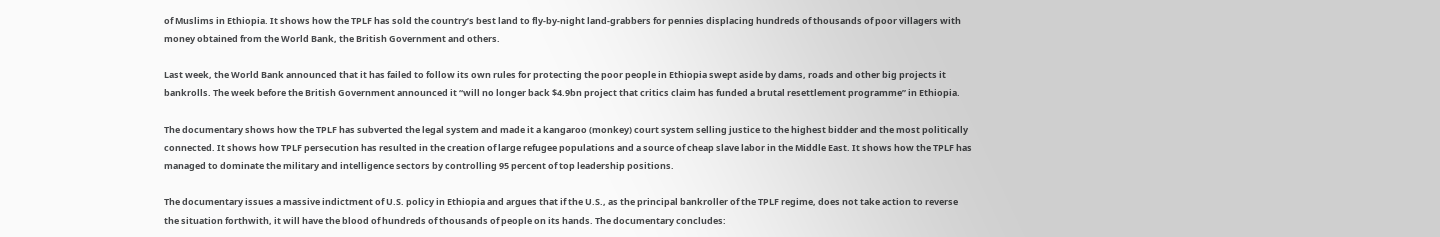of Muslims in Ethiopia. It shows how the TPLF has sold the country’s best land to fly-by-night land-grabbers for pennies displacing hundreds of thousands of poor villagers with money obtained from the World Bank, the British Government and others.

Last week, the World Bank announced that it has failed to follow its own rules for protecting the poor people in Ethiopia swept aside by dams, roads and other big projects it bankrolls. The week before the British Government announced it “will no longer back $4.9bn project that critics claim has funded a brutal resettlement programme” in Ethiopia.

The documentary shows how the TPLF has subverted the legal system and made it a kangaroo (monkey) court system selling justice to the highest bidder and the most politically connected. It shows how TPLF persecution has resulted in the creation of large refugee populations and a source of cheap slave labor in the Middle East. It shows how the TPLF has managed to dominate the military and intelligence sectors by controlling 95 percent of top leadership positions.

The documentary issues a massive indictment of U.S. policy in Ethiopia and argues that if the U.S., as the principal bankroller of the TPLF regime, does not take action to reverse the situation forthwith, it will have the blood of hundreds of thousands of people on its hands. The documentary concludes: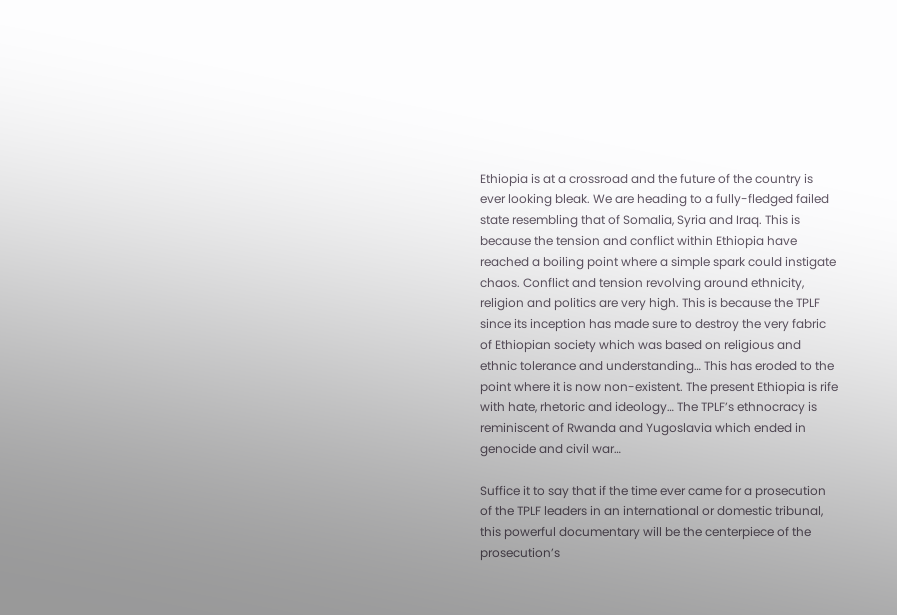Ethiopia is at a crossroad and the future of the country is ever looking bleak. We are heading to a fully-fledged failed state resembling that of Somalia, Syria and Iraq. This is because the tension and conflict within Ethiopia have reached a boiling point where a simple spark could instigate chaos. Conflict and tension revolving around ethnicity, religion and politics are very high. This is because the TPLF since its inception has made sure to destroy the very fabric of Ethiopian society which was based on religious and ethnic tolerance and understanding… This has eroded to the point where it is now non-existent. The present Ethiopia is rife with hate, rhetoric and ideology… The TPLF’s ethnocracy is reminiscent of Rwanda and Yugoslavia which ended in genocide and civil war…

Suffice it to say that if the time ever came for a prosecution of the TPLF leaders in an international or domestic tribunal, this powerful documentary will be the centerpiece of the prosecution’s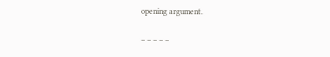opening argument.

– – – – –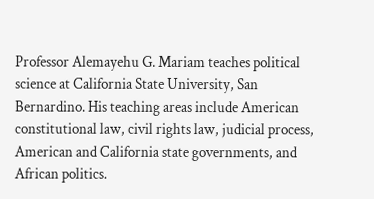Professor Alemayehu G. Mariam teaches political science at California State University, San Bernardino. His teaching areas include American constitutional law, civil rights law, judicial process, American and California state governments, and African politics.